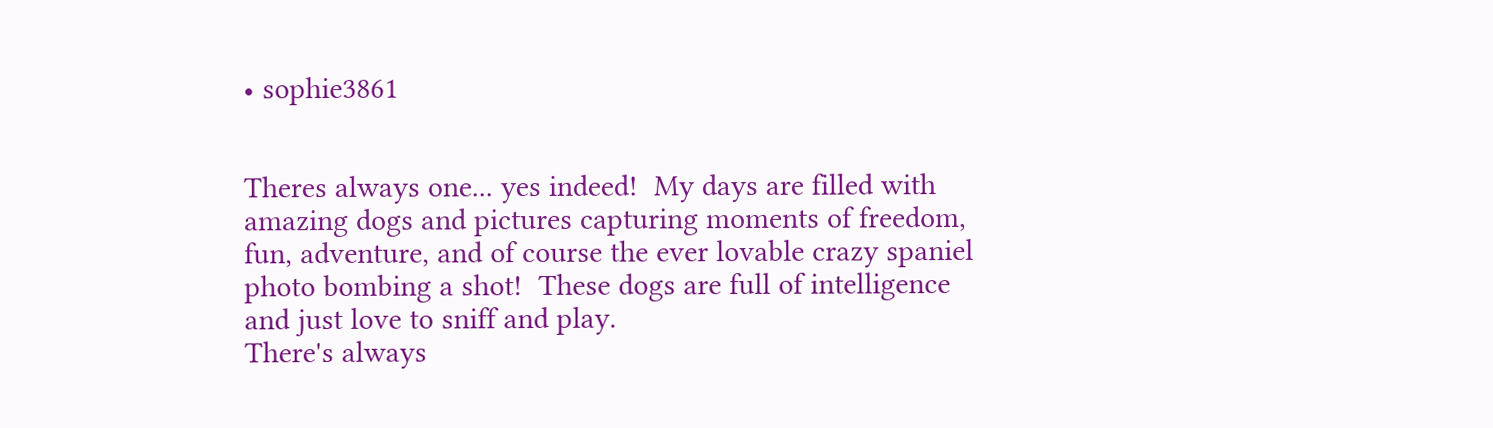• sophie3861


Theres always one... yes indeed!  My days are filled with amazing dogs and pictures capturing moments of freedom, fun, adventure, and of course the ever lovable crazy spaniel photo bombing a shot!  These dogs are full of intelligence and just love to sniff and play.
There's always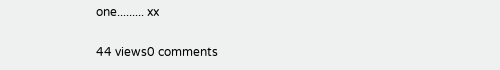one......... xx

44 views0 comments